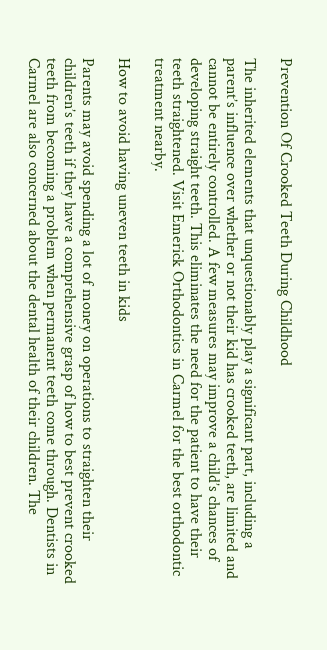Prevention Of Crooked Teeth During Childhood

The inherited elements that unquestionably play a significant part, including a parent’s influence over whether or not their kid has crooked teeth, are limited and cannot be entirely controlled. A few measures may improve a child’s chances of developing straight teeth. This eliminates the need for the patient to have their teeth straightened. Visit Emerick Orthodontics in Carmel for the best orthodontic treatment nearby.

How to avoid having uneven teeth in kids

Parents may avoid spending a lot of money on operations to straighten their children’s teeth if they have a comprehensive grasp of how to best prevent crooked teeth from becoming a problem when permanent teeth come through. Dentists in Carmel are also concerned about the dental health of their children. The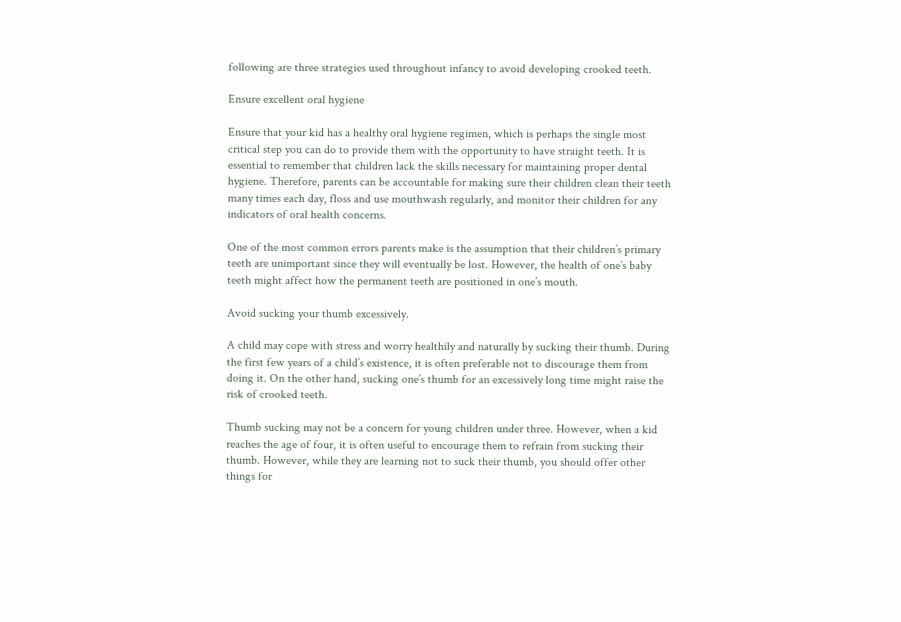following are three strategies used throughout infancy to avoid developing crooked teeth.

Ensure excellent oral hygiene

Ensure that your kid has a healthy oral hygiene regimen, which is perhaps the single most critical step you can do to provide them with the opportunity to have straight teeth. It is essential to remember that children lack the skills necessary for maintaining proper dental hygiene. Therefore, parents can be accountable for making sure their children clean their teeth many times each day, floss and use mouthwash regularly, and monitor their children for any indicators of oral health concerns.

One of the most common errors parents make is the assumption that their children’s primary teeth are unimportant since they will eventually be lost. However, the health of one’s baby teeth might affect how the permanent teeth are positioned in one’s mouth.

Avoid sucking your thumb excessively.

A child may cope with stress and worry healthily and naturally by sucking their thumb. During the first few years of a child’s existence, it is often preferable not to discourage them from doing it. On the other hand, sucking one’s thumb for an excessively long time might raise the risk of crooked teeth.

Thumb sucking may not be a concern for young children under three. However, when a kid reaches the age of four, it is often useful to encourage them to refrain from sucking their thumb. However, while they are learning not to suck their thumb, you should offer other things for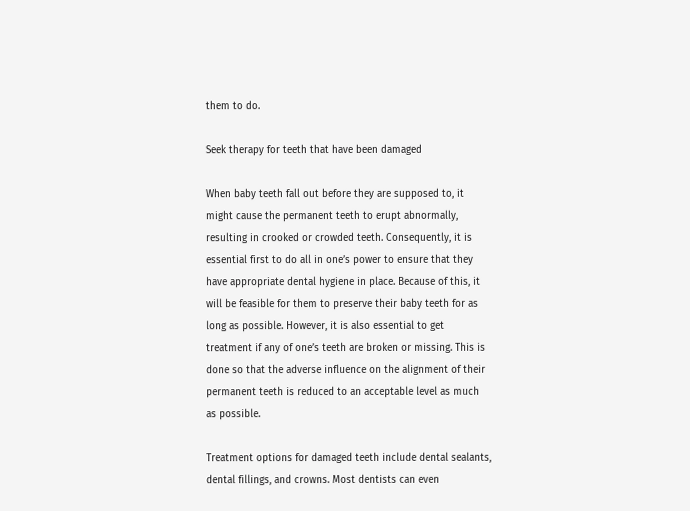them to do.

Seek therapy for teeth that have been damaged

When baby teeth fall out before they are supposed to, it might cause the permanent teeth to erupt abnormally, resulting in crooked or crowded teeth. Consequently, it is essential first to do all in one’s power to ensure that they have appropriate dental hygiene in place. Because of this, it will be feasible for them to preserve their baby teeth for as long as possible. However, it is also essential to get treatment if any of one’s teeth are broken or missing. This is done so that the adverse influence on the alignment of their permanent teeth is reduced to an acceptable level as much as possible.

Treatment options for damaged teeth include dental sealants, dental fillings, and crowns. Most dentists can even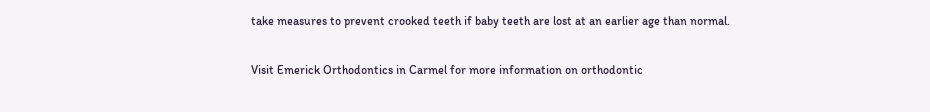take measures to prevent crooked teeth if baby teeth are lost at an earlier age than normal.

Visit Emerick Orthodontics in Carmel for more information on orthodontic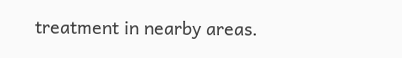treatment in nearby areas.